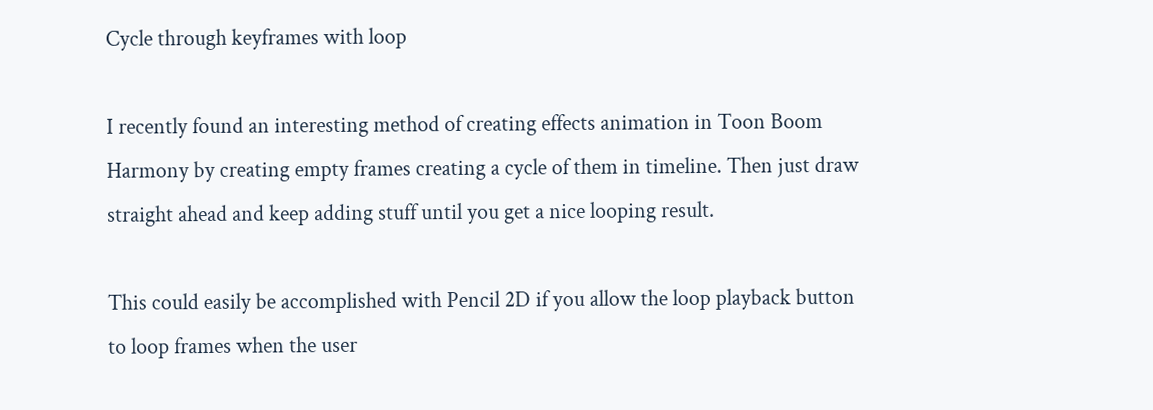Cycle through keyframes with loop

I recently found an interesting method of creating effects animation in Toon Boom Harmony by creating empty frames creating a cycle of them in timeline. Then just draw straight ahead and keep adding stuff until you get a nice looping result.

This could easily be accomplished with Pencil 2D if you allow the loop playback button to loop frames when the user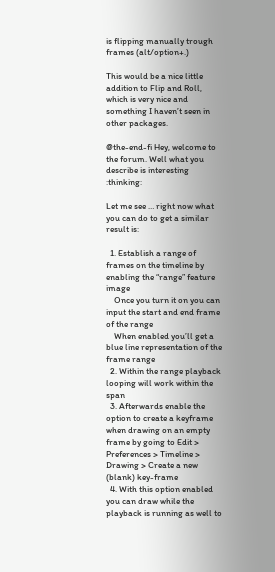is flipping manually trough frames (alt/option+.)

This would be a nice little addition to Flip and Roll, which is very nice and something I haven’t seen in other packages.

@the-end-fi Hey, welcome to the forum. Well what you describe is interesting :thinking:

Let me see … right now what you can do to get a similar result is:

  1. Establish a range of frames on the timeline by enabling the “range” feature image
    Once you turn it on you can input the start and end frame of the range
    When enabled you’ll get a blue line representation of the frame range
  2. Within the range playback looping will work within the span
  3. Afterwards enable the option to create a keyframe when drawing on an empty frame by going to Edit > Preferences > Timeline > Drawing > Create a new (blank) key-frame
  4. With this option enabled you can draw while the playback is running as well to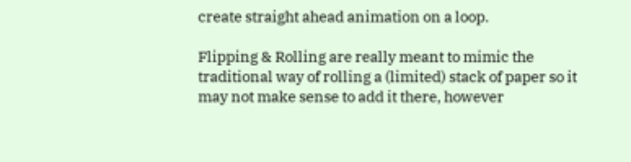create straight ahead animation on a loop.

Flipping & Rolling are really meant to mimic the traditional way of rolling a (limited) stack of paper so it may not make sense to add it there, however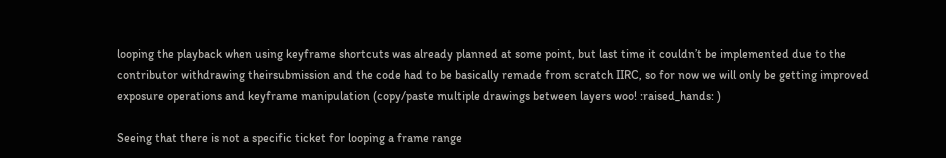looping the playback when using keyframe shortcuts was already planned at some point, but last time it couldn’t be implemented due to the contributor withdrawing theirsubmission and the code had to be basically remade from scratch IIRC, so for now we will only be getting improved exposure operations and keyframe manipulation (copy/paste multiple drawings between layers woo! :raised_hands: )

Seeing that there is not a specific ticket for looping a frame range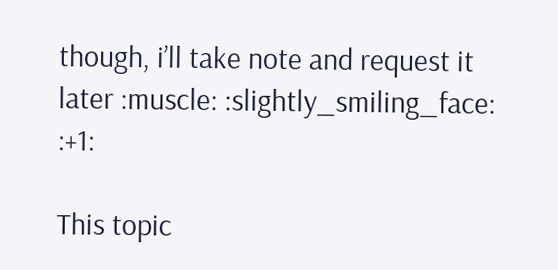though, i’ll take note and request it later :muscle: :slightly_smiling_face: :+1:

This topic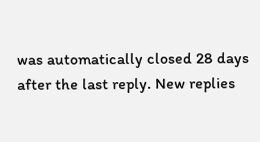was automatically closed 28 days after the last reply. New replies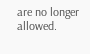are no longer allowed.